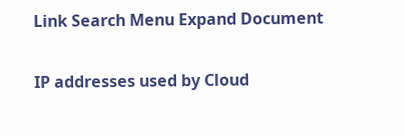Link Search Menu Expand Document

IP addresses used by Cloud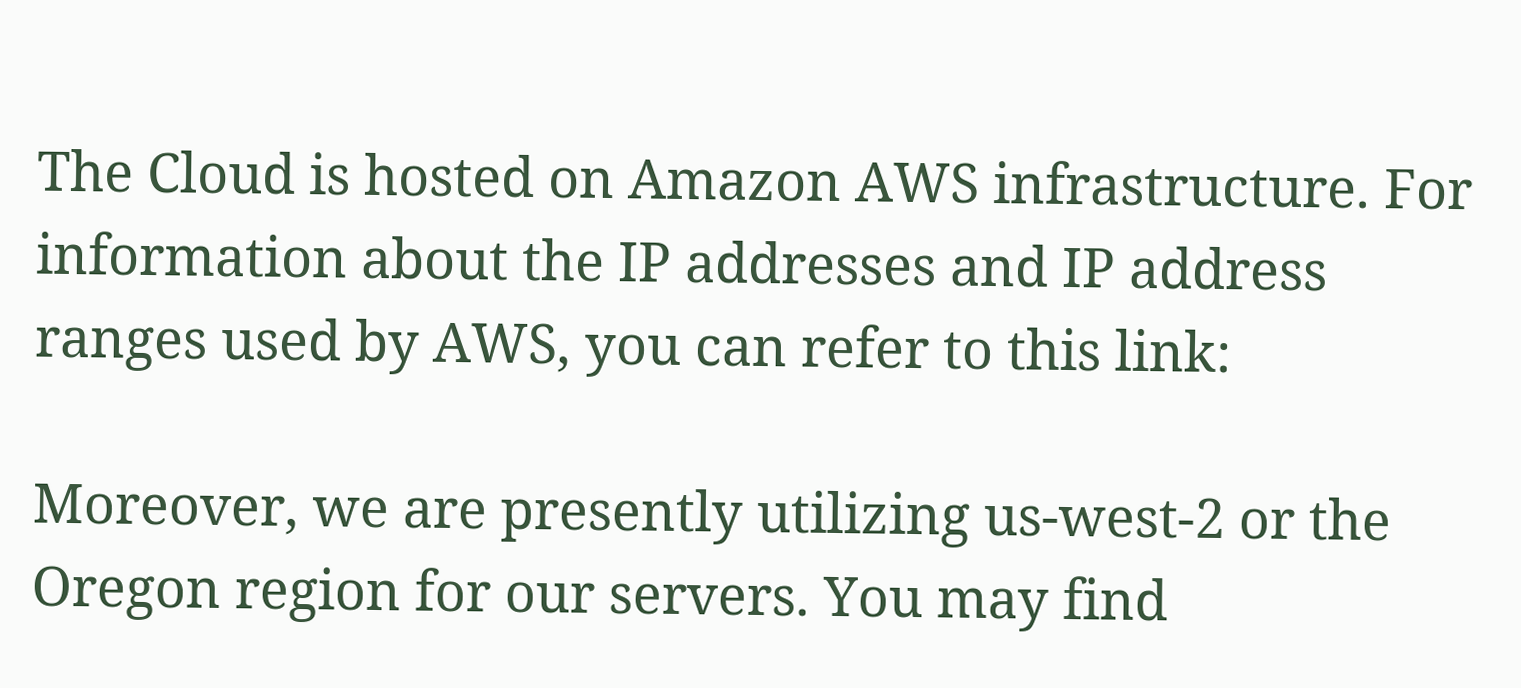The Cloud is hosted on Amazon AWS infrastructure. For information about the IP addresses and IP address ranges used by AWS, you can refer to this link:

Moreover, we are presently utilizing us-west-2 or the Oregon region for our servers. You may find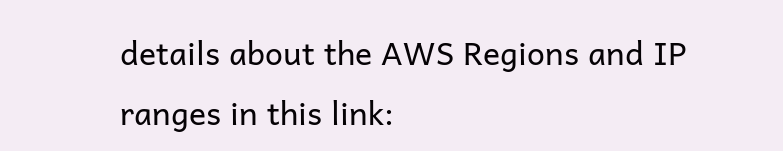details about the AWS Regions and IP ranges in this link: